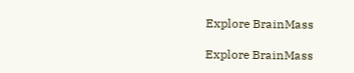Explore BrainMass

Explore BrainMass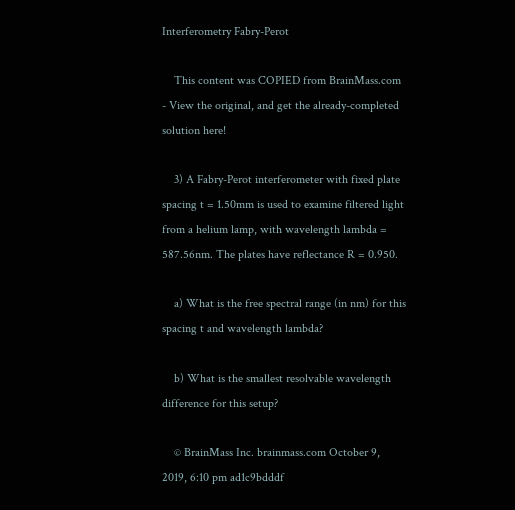Interferometry Fabry-Perot

    This content was COPIED from BrainMass.com - View the original, and get the already-completed solution here!

    3) A Fabry-Perot interferometer with fixed plate spacing t = 1.50mm is used to examine filtered light from a helium lamp, with wavelength lambda = 587.56nm. The plates have reflectance R = 0.950.

    a) What is the free spectral range (in nm) for this spacing t and wavelength lambda?

    b) What is the smallest resolvable wavelength difference for this setup?

    © BrainMass Inc. brainmass.com October 9, 2019, 6:10 pm ad1c9bdddf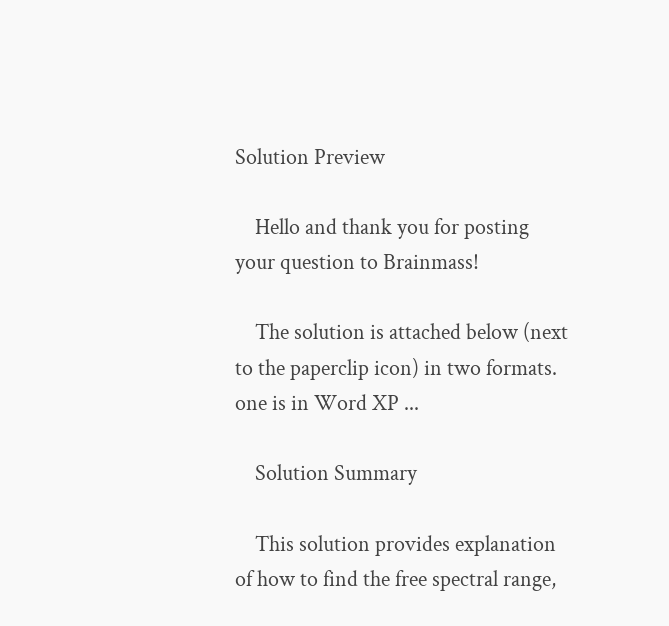Solution Preview

    Hello and thank you for posting your question to Brainmass!

    The solution is attached below (next to the paperclip icon) in two formats. one is in Word XP ...

    Solution Summary

    This solution provides explanation of how to find the free spectral range,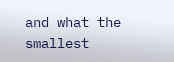and what the smallest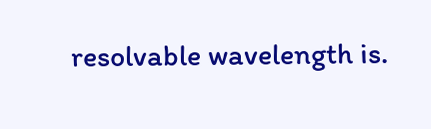resolvable wavelength is.